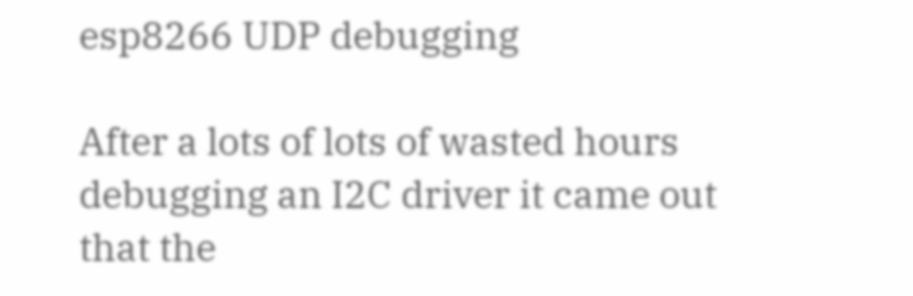esp8266 UDP debugging

After a lots of lots of wasted hours  debugging an I2C driver it came out that the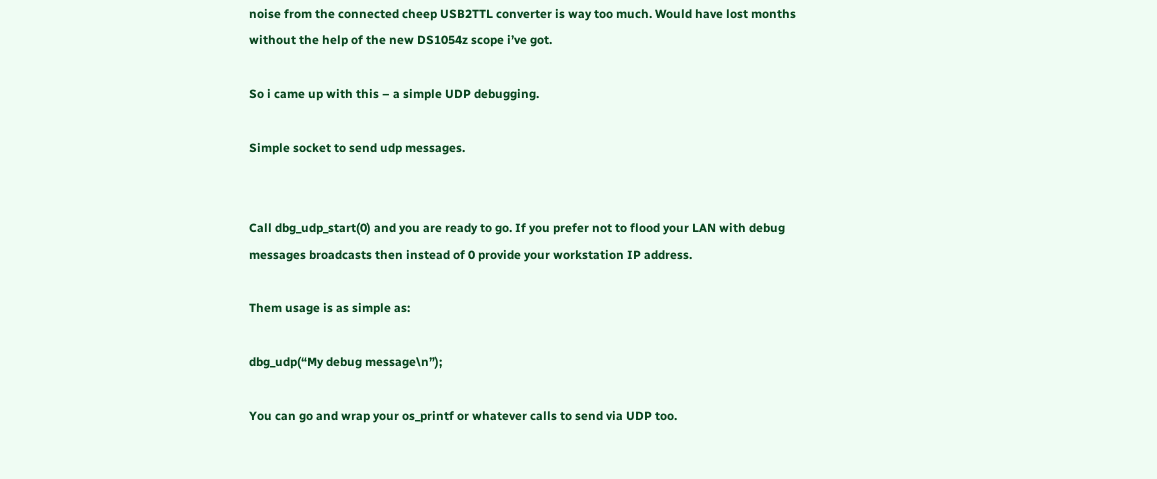noise from the connected cheep USB2TTL converter is way too much. Would have lost months without the help of the new DS1054z scope i’ve got.

So i came up with this – a simple UDP debugging.

Simple socket to send udp messages.


Call dbg_udp_start(0) and you are ready to go. If you prefer not to flood your LAN with debug messages broadcasts then instead of 0 provide your workstation IP address.

Them usage is as simple as:

dbg_udp(“My debug message\n”);

You can go and wrap your os_printf or whatever calls to send via UDP too.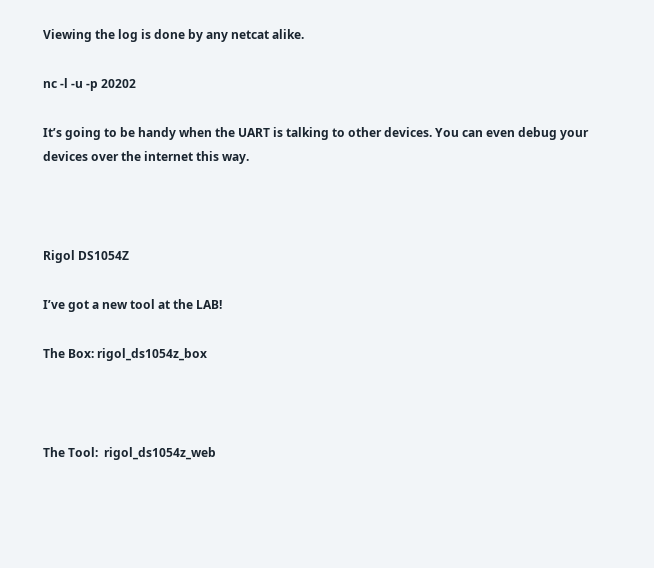Viewing the log is done by any netcat alike.

nc -l -u -p 20202

It’s going to be handy when the UART is talking to other devices. You can even debug your devices over the internet this way.



Rigol DS1054Z

I’ve got a new tool at the LAB!

The Box: rigol_ds1054z_box



The Tool:  rigol_ds1054z_web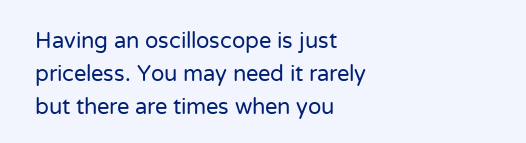Having an oscilloscope is just priceless. You may need it rarely but there are times when you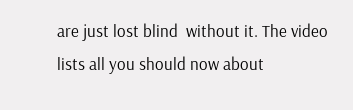are just lost blind  without it. The video lists all you should now about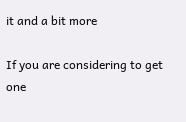it and a bit more

If you are considering to get one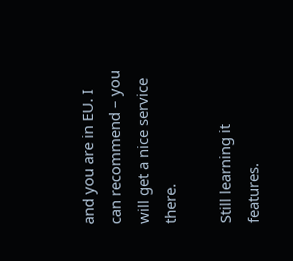and you are in EU. I can recommend – you will get a nice service there.

Still learning it features.